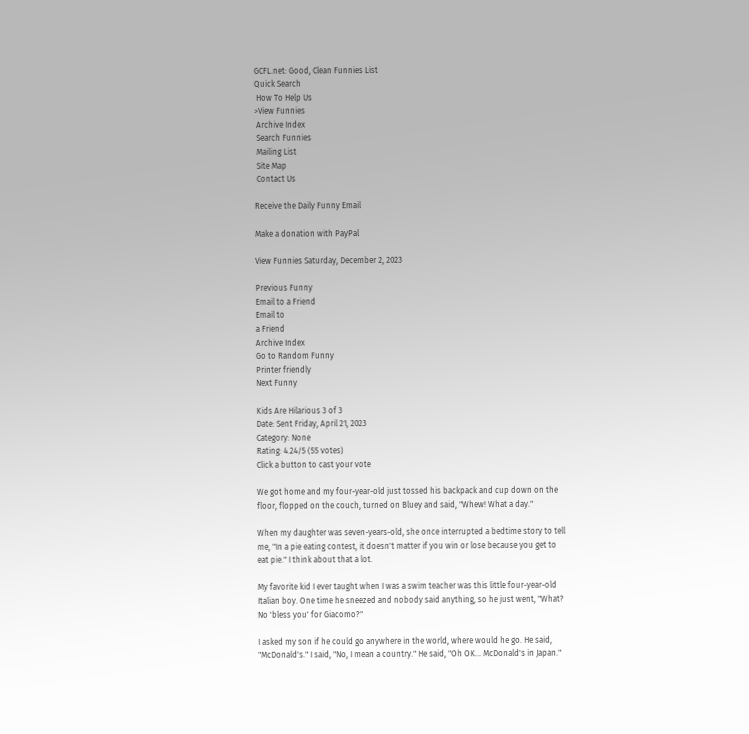GCFL.net: Good, Clean Funnies List
Quick Search
 How To Help Us
>View Funnies
 Archive Index
 Search Funnies
 Mailing List
 Site Map
 Contact Us

Receive the Daily Funny Email

Make a donation with PayPal

View Funnies Saturday, December 2, 2023

Previous Funny
Email to a Friend
Email to
a Friend
Archive Index
Go to Random Funny
Printer friendly
Next Funny

Kids Are Hilarious 3 of 3
Date: Sent Friday, April 21, 2023
Category: None
Rating: 4.24/5 (55 votes)
Click a button to cast your vote

We got home and my four-year-old just tossed his backpack and cup down on the floor, flopped on the couch, turned on Bluey and said, "Whew! What a day."

When my daughter was seven-years-old, she once interrupted a bedtime story to tell me, "In a pie eating contest, it doesn't matter if you win or lose because you get to eat pie." I think about that a lot.

My favorite kid I ever taught when I was a swim teacher was this little four-year-old Italian boy. One time he sneezed and nobody said anything, so he just went, "What? No 'bless you' for Giacomo?"

I asked my son if he could go anywhere in the world, where would he go. He said, "McDonald's." I said, "No, I mean a country." He said, "Oh OK... McDonald's in Japan."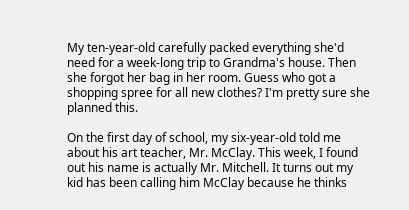My ten-year-old carefully packed everything she'd need for a week-long trip to Grandma's house. Then she forgot her bag in her room. Guess who got a shopping spree for all new clothes? I'm pretty sure she planned this.

On the first day of school, my six-year-old told me about his art teacher, Mr. McClay. This week, I found out his name is actually Mr. Mitchell. It turns out my kid has been calling him McClay because he thinks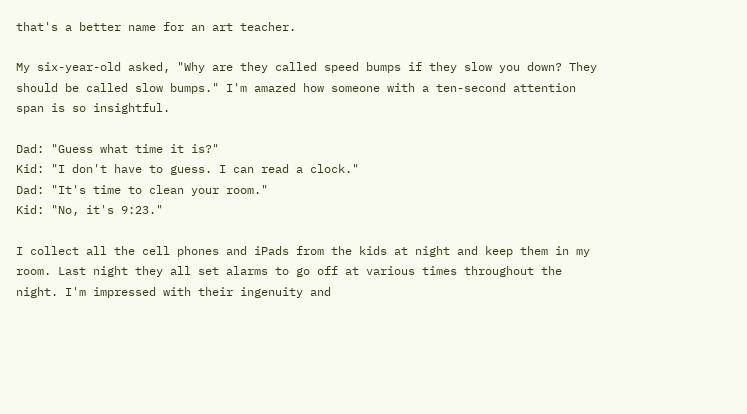that's a better name for an art teacher.

My six-year-old asked, "Why are they called speed bumps if they slow you down? They should be called slow bumps." I'm amazed how someone with a ten-second attention span is so insightful.

Dad: "Guess what time it is?"
Kid: "I don't have to guess. I can read a clock."
Dad: "It's time to clean your room."
Kid: "No, it's 9:23."

I collect all the cell phones and iPads from the kids at night and keep them in my room. Last night they all set alarms to go off at various times throughout the night. I'm impressed with their ingenuity and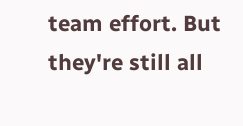team effort. But they're still all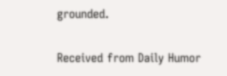grounded.

Received from Daily Humor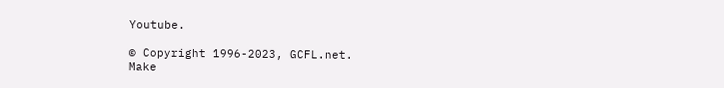Youtube.

© Copyright 1996-2023, GCFL.net.
Make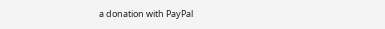a donation with PayPal